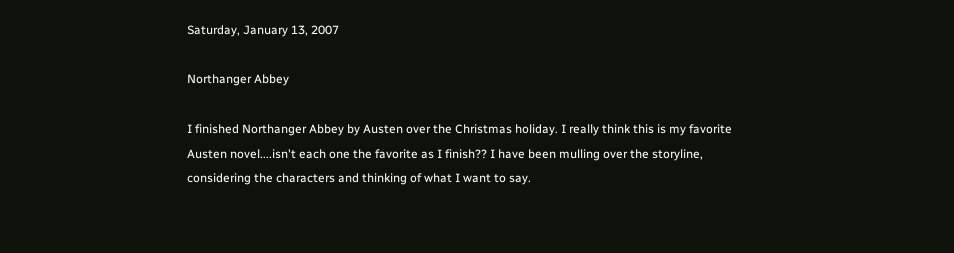Saturday, January 13, 2007

Northanger Abbey

I finished Northanger Abbey by Austen over the Christmas holiday. I really think this is my favorite Austen novel....isn't each one the favorite as I finish?? I have been mulling over the storyline, considering the characters and thinking of what I want to say.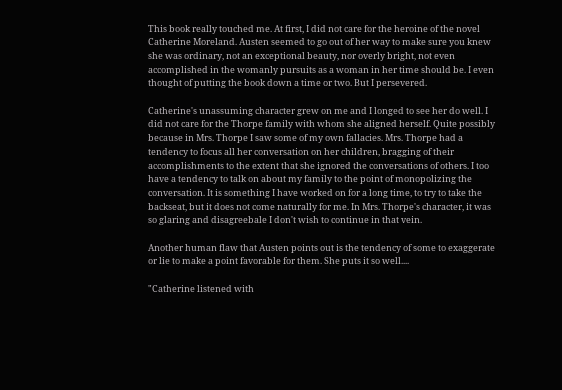This book really touched me. At first, I did not care for the heroine of the novel Catherine Moreland. Austen seemed to go out of her way to make sure you knew she was ordinary, not an exceptional beauty, nor overly bright, not even accomplished in the womanly pursuits as a woman in her time should be. I even thought of putting the book down a time or two. But I persevered.

Catherine's unassuming character grew on me and I longed to see her do well. I did not care for the Thorpe family with whom she aligned herself. Quite possibly because in Mrs. Thorpe I saw some of my own fallacies. Mrs. Thorpe had a tendency to focus all her conversation on her children, bragging of their accomplishments to the extent that she ignored the conversations of others. I too have a tendency to talk on about my family to the point of monopolizing the conversation. It is something I have worked on for a long time, to try to take the backseat, but it does not come naturally for me. In Mrs. Thorpe's character, it was so glaring and disagreebale I don't wish to continue in that vein.

Another human flaw that Austen points out is the tendency of some to exaggerate or lie to make a point favorable for them. She puts it so well....

"Catherine listened with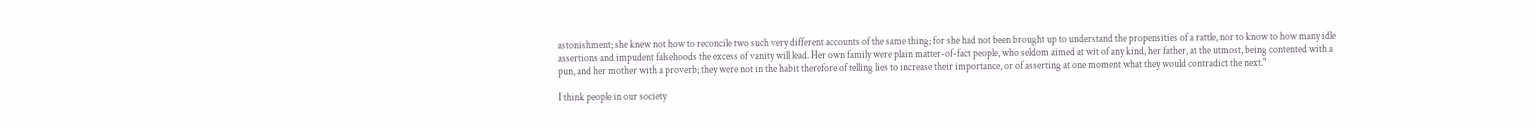astonishment; she knew not how to reconcile two such very different accounts of the same thing; for she had not been brought up to understand the propensities of a rattle, nor to know to how many idle assertions and impudent falsehoods the excess of vanity will lead. Her own family were plain matter-of-fact people, who seldom aimed at wit of any kind, her father, at the utmost, being contented with a pun, and her mother with a proverb; they were not in the habit therefore of telling lies to increase their importance, or of asserting at one moment what they would contradict the next."

I think people in our society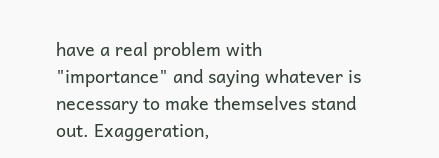have a real problem with "importance" and saying whatever is necessary to make themselves stand out. Exaggeration,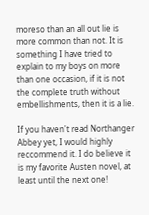moreso than an all out lie is more common than not. It is something I have tried to explain to my boys on more than one occasion, if it is not the complete truth without embellishments, then it is a lie.

If you haven't read Northanger Abbey yet, I would highly reccommend it. I do believe it is my favorite Austen novel, at least until the next one!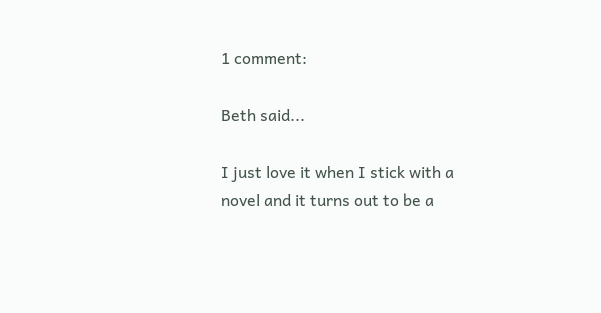1 comment:

Beth said...

I just love it when I stick with a novel and it turns out to be a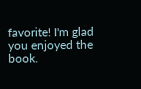favorite! I'm glad you enjoyed the book.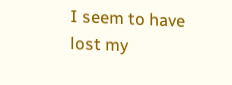I seem to have lost my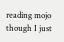reading mojo though I just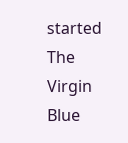started The Virgin Blue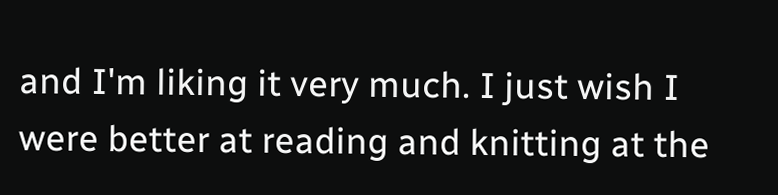and I'm liking it very much. I just wish I were better at reading and knitting at the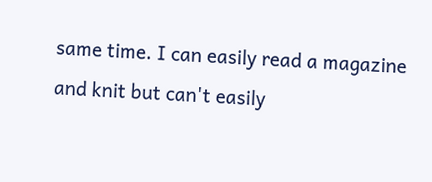same time. I can easily read a magazine and knit but can't easily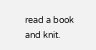read a book and knit.